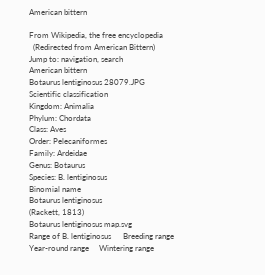American bittern

From Wikipedia, the free encyclopedia
  (Redirected from American Bittern)
Jump to: navigation, search
American bittern
Botaurus lentiginosus 28079.JPG
Scientific classification
Kingdom: Animalia
Phylum: Chordata
Class: Aves
Order: Pelecaniformes
Family: Ardeidae
Genus: Botaurus
Species: B. lentiginosus
Binomial name
Botaurus lentiginosus
(Rackett, 1813)
Botaurus lentiginosus map.svg
Range of B. lentiginosus      Breeding range     Year-round range     Wintering range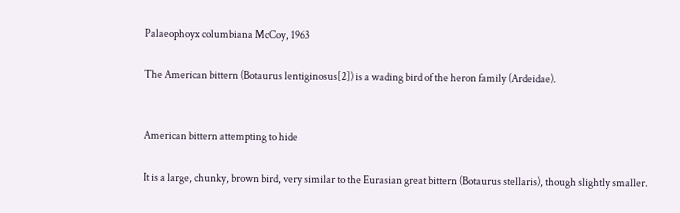Palaeophoyx columbiana McCoy, 1963

The American bittern (Botaurus lentiginosus[2]) is a wading bird of the heron family (Ardeidae).


American bittern attempting to hide

It is a large, chunky, brown bird, very similar to the Eurasian great bittern (Botaurus stellaris), though slightly smaller.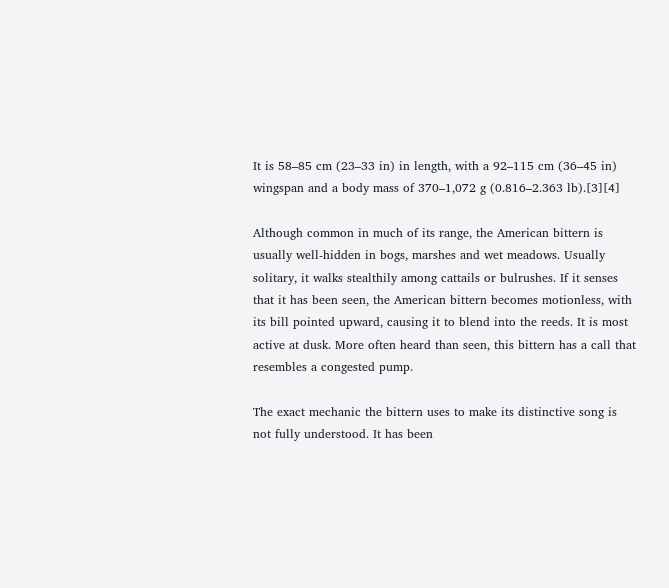It is 58–85 cm (23–33 in) in length, with a 92–115 cm (36–45 in) wingspan and a body mass of 370–1,072 g (0.816–2.363 lb).[3][4]

Although common in much of its range, the American bittern is usually well-hidden in bogs, marshes and wet meadows. Usually solitary, it walks stealthily among cattails or bulrushes. If it senses that it has been seen, the American bittern becomes motionless, with its bill pointed upward, causing it to blend into the reeds. It is most active at dusk. More often heard than seen, this bittern has a call that resembles a congested pump.

The exact mechanic the bittern uses to make its distinctive song is not fully understood. It has been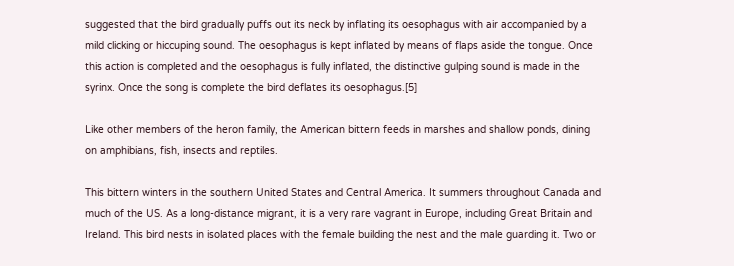suggested that the bird gradually puffs out its neck by inflating its oesophagus with air accompanied by a mild clicking or hiccuping sound. The oesophagus is kept inflated by means of flaps aside the tongue. Once this action is completed and the oesophagus is fully inflated, the distinctive gulping sound is made in the syrinx. Once the song is complete the bird deflates its oesophagus.[5]

Like other members of the heron family, the American bittern feeds in marshes and shallow ponds, dining on amphibians, fish, insects and reptiles.

This bittern winters in the southern United States and Central America. It summers throughout Canada and much of the US. As a long-distance migrant, it is a very rare vagrant in Europe, including Great Britain and Ireland. This bird nests in isolated places with the female building the nest and the male guarding it. Two or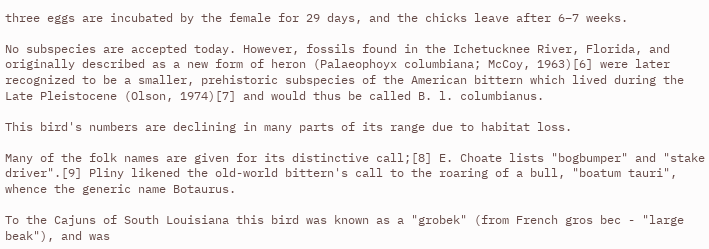three eggs are incubated by the female for 29 days, and the chicks leave after 6–7 weeks.

No subspecies are accepted today. However, fossils found in the Ichetucknee River, Florida, and originally described as a new form of heron (Palaeophoyx columbiana; McCoy, 1963)[6] were later recognized to be a smaller, prehistoric subspecies of the American bittern which lived during the Late Pleistocene (Olson, 1974)[7] and would thus be called B. l. columbianus.

This bird's numbers are declining in many parts of its range due to habitat loss.

Many of the folk names are given for its distinctive call;[8] E. Choate lists "bogbumper" and "stake driver".[9] Pliny likened the old-world bittern's call to the roaring of a bull, "boatum tauri", whence the generic name Botaurus.

To the Cajuns of South Louisiana this bird was known as a "grobek" (from French gros bec - "large beak"), and was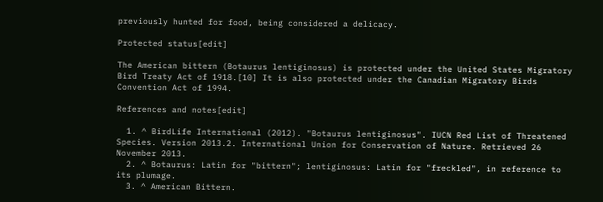previously hunted for food, being considered a delicacy.

Protected status[edit]

The American bittern (Botaurus lentiginosus) is protected under the United States Migratory Bird Treaty Act of 1918.[10] It is also protected under the Canadian Migratory Birds Convention Act of 1994.

References and notes[edit]

  1. ^ BirdLife International (2012). "Botaurus lentiginosus". IUCN Red List of Threatened Species. Version 2013.2. International Union for Conservation of Nature. Retrieved 26 November 2013.
  2. ^ Botaurus: Latin for "bittern"; lentiginosus: Latin for "freckled", in reference to its plumage.
  3. ^ American Bittern.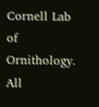Cornell Lab of Ornithology. All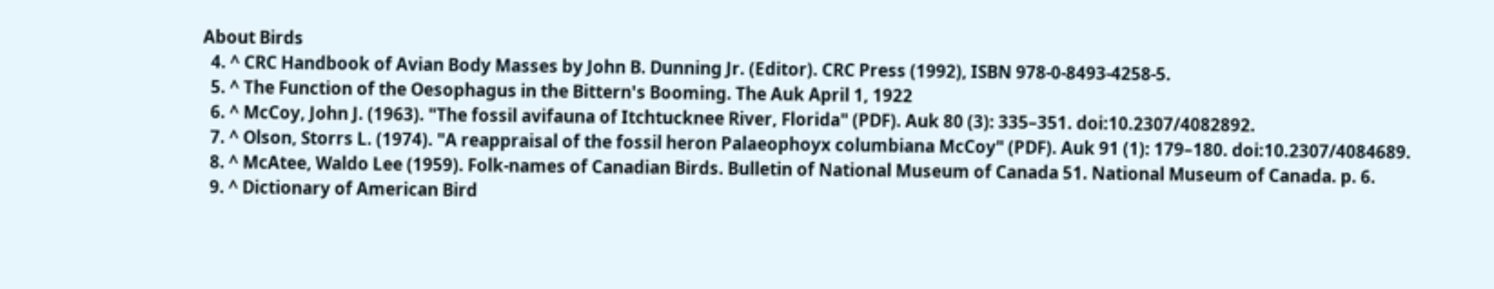About Birds
  4. ^ CRC Handbook of Avian Body Masses by John B. Dunning Jr. (Editor). CRC Press (1992), ISBN 978-0-8493-4258-5.
  5. ^ The Function of the Oesophagus in the Bittern's Booming. The Auk April 1, 1922
  6. ^ McCoy, John J. (1963). "The fossil avifauna of Itchtucknee River, Florida" (PDF). Auk 80 (3): 335–351. doi:10.2307/4082892.
  7. ^ Olson, Storrs L. (1974). "A reappraisal of the fossil heron Palaeophoyx columbiana McCoy" (PDF). Auk 91 (1): 179–180. doi:10.2307/4084689.
  8. ^ McAtee, Waldo Lee (1959). Folk-names of Canadian Birds. Bulletin of National Museum of Canada 51. National Museum of Canada. p. 6.
  9. ^ Dictionary of American Bird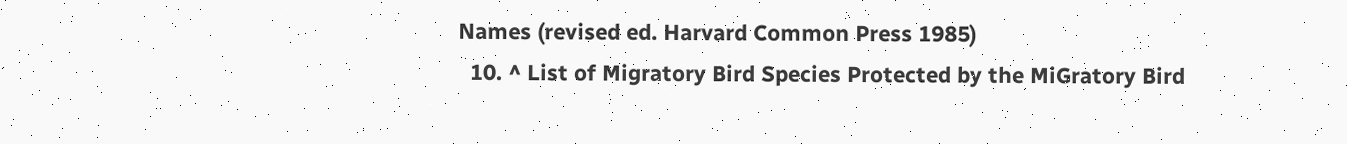Names (revised ed. Harvard Common Press 1985)
  10. ^ List of Migratory Bird Species Protected by the MiGratory Bird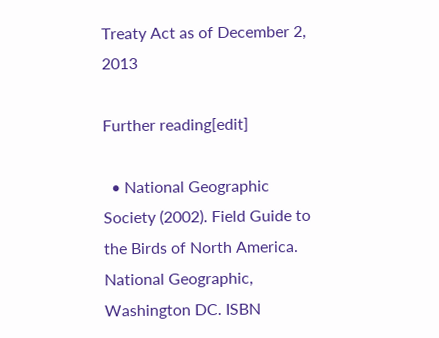Treaty Act as of December 2, 2013

Further reading[edit]

  • National Geographic Society (2002). Field Guide to the Birds of North America. National Geographic, Washington DC. ISBN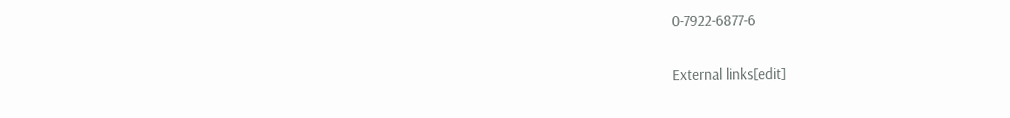0-7922-6877-6

External links[edit]